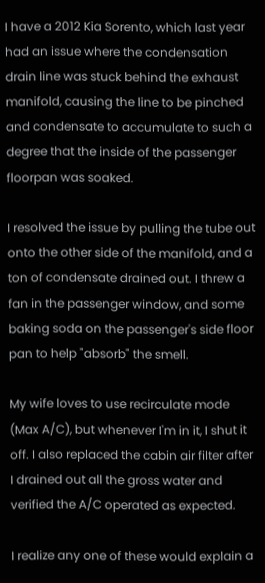I have a 2012 Kia Sorento, which last year had an issue where the condensation drain line was stuck behind the exhaust manifold, causing the line to be pinched and condensate to accumulate to such a degree that the inside of the passenger floorpan was soaked.

I resolved the issue by pulling the tube out onto the other side of the manifold, and a ton of condensate drained out. I threw a fan in the passenger window, and some baking soda on the passenger's side floor pan to help "absorb" the smell.

My wife loves to use recirculate mode (Max A/C), but whenever I'm in it, I shut it off. I also replaced the cabin air filter after I drained out all the gross water and verified the A/C operated as expected.

I realize any one of these would explain a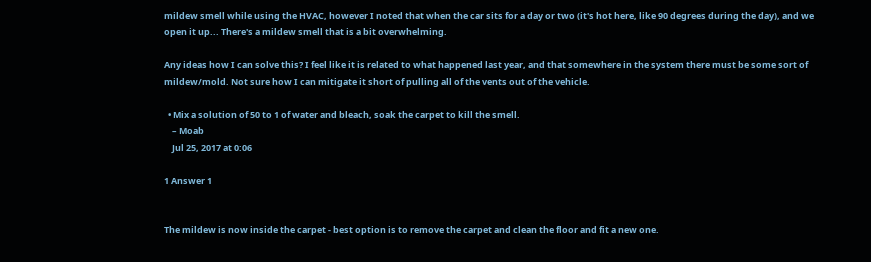mildew smell while using the HVAC, however I noted that when the car sits for a day or two (it's hot here, like 90 degrees during the day), and we open it up... There's a mildew smell that is a bit overwhelming.

Any ideas how I can solve this? I feel like it is related to what happened last year, and that somewhere in the system there must be some sort of mildew/mold. Not sure how I can mitigate it short of pulling all of the vents out of the vehicle.

  • Mix a solution of 50 to 1 of water and bleach, soak the carpet to kill the smell.
    – Moab
    Jul 25, 2017 at 0:06

1 Answer 1


The mildew is now inside the carpet - best option is to remove the carpet and clean the floor and fit a new one.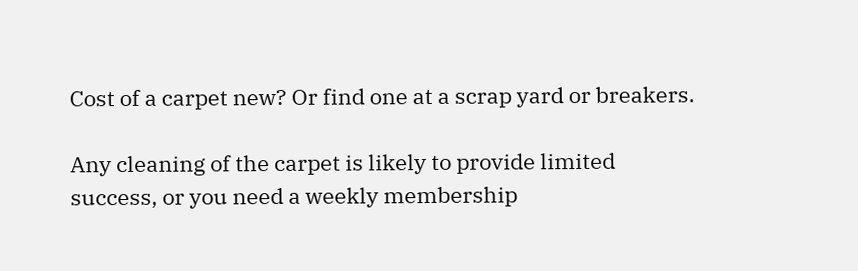Cost of a carpet new? Or find one at a scrap yard or breakers.

Any cleaning of the carpet is likely to provide limited success, or you need a weekly membership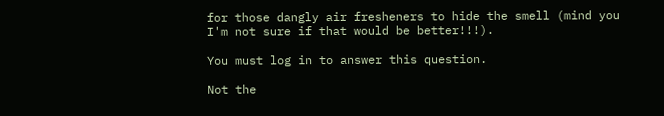for those dangly air fresheners to hide the smell (mind you I'm not sure if that would be better!!!).

You must log in to answer this question.

Not the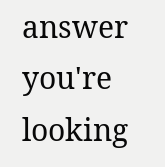answer you're looking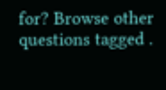for? Browse other questions tagged .